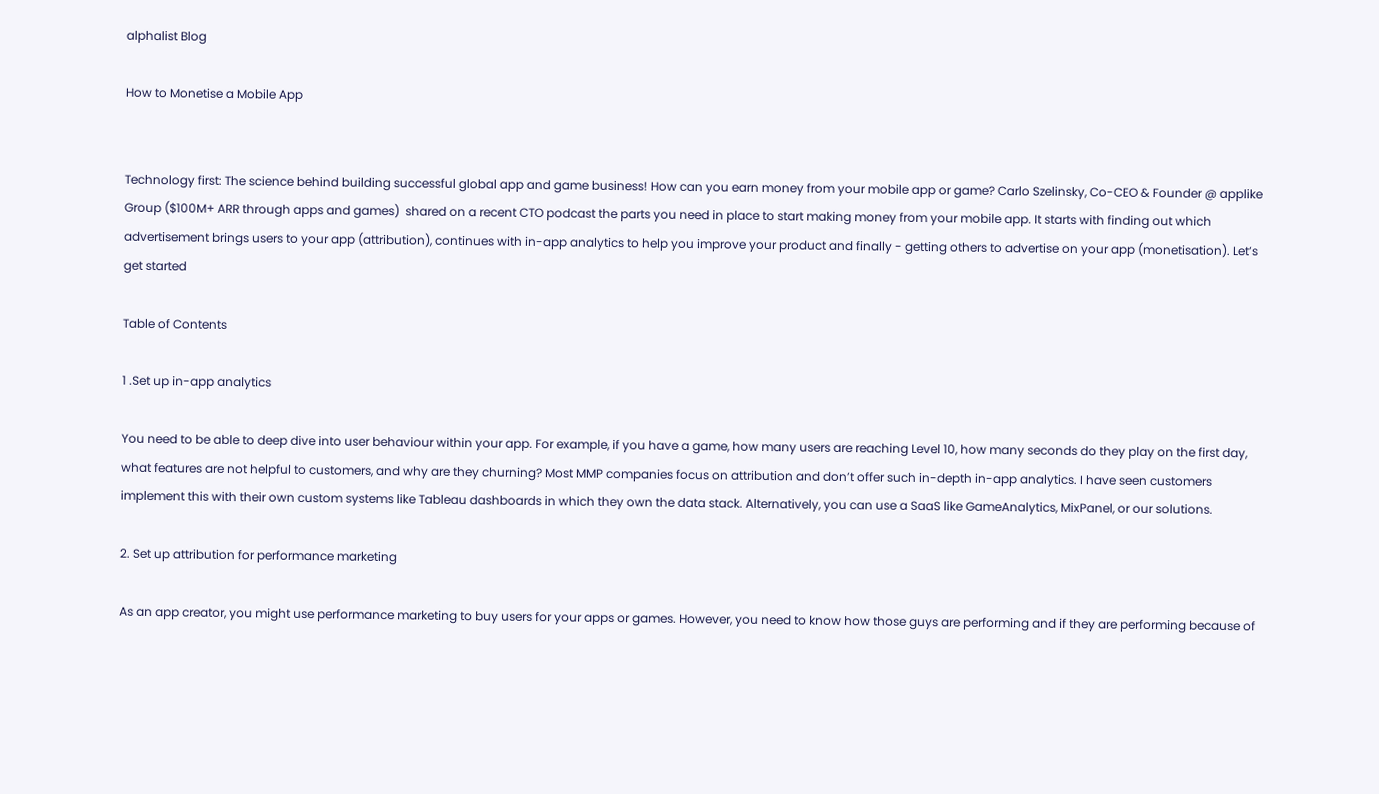alphalist Blog

How to Monetise a Mobile App


Technology first: The science behind building successful global app and game business! How can you earn money from your mobile app or game? Carlo Szelinsky, Co-CEO & Founder @ applike Group ($100M+ ARR through apps and games)  shared on a recent CTO podcast the parts you need in place to start making money from your mobile app. It starts with finding out which advertisement brings users to your app (attribution), continues with in-app analytics to help you improve your product and finally - getting others to advertise on your app (monetisation). Let’s get started

Table of Contents

1 .Set up in-app analytics

You need to be able to deep dive into user behaviour within your app. For example, if you have a game, how many users are reaching Level 10, how many seconds do they play on the first day, what features are not helpful to customers, and why are they churning? Most MMP companies focus on attribution and don’t offer such in-depth in-app analytics. I have seen customers implement this with their own custom systems like Tableau dashboards in which they own the data stack. Alternatively, you can use a SaaS like GameAnalytics, MixPanel, or our solutions.

2. Set up attribution for performance marketing

As an app creator, you might use performance marketing to buy users for your apps or games. However, you need to know how those guys are performing and if they are performing because of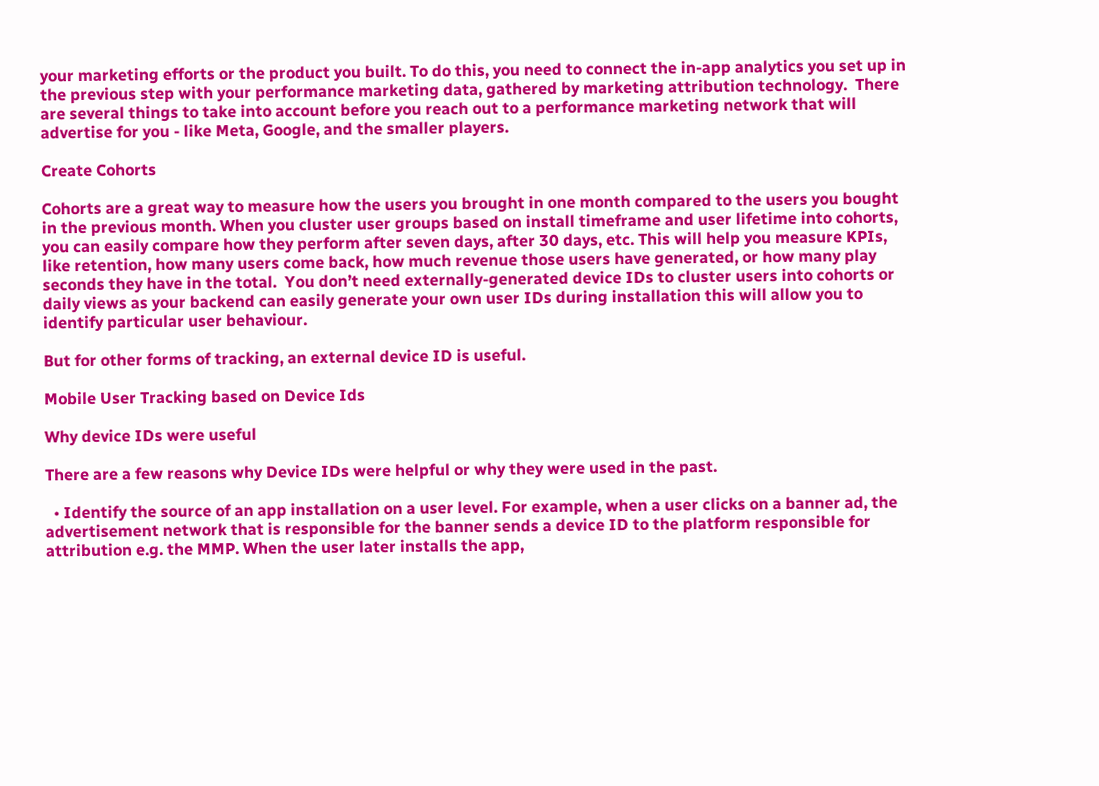your marketing efforts or the product you built. To do this, you need to connect the in-app analytics you set up in the previous step with your performance marketing data, gathered by marketing attribution technology.  There are several things to take into account before you reach out to a performance marketing network that will advertise for you - like Meta, Google, and the smaller players.

Create Cohorts

Cohorts are a great way to measure how the users you brought in one month compared to the users you bought in the previous month. When you cluster user groups based on install timeframe and user lifetime into cohorts, you can easily compare how they perform after seven days, after 30 days, etc. This will help you measure KPIs, like retention, how many users come back, how much revenue those users have generated, or how many play seconds they have in the total.  You don’t need externally-generated device IDs to cluster users into cohorts or daily views as your backend can easily generate your own user IDs during installation this will allow you to identify particular user behaviour.

But for other forms of tracking, an external device ID is useful.

Mobile User Tracking based on Device Ids

Why device IDs were useful

There are a few reasons why Device IDs were helpful or why they were used in the past.

  • Identify the source of an app installation on a user level. For example, when a user clicks on a banner ad, the advertisement network that is responsible for the banner sends a device ID to the platform responsible for attribution e.g. the MMP. When the user later installs the app,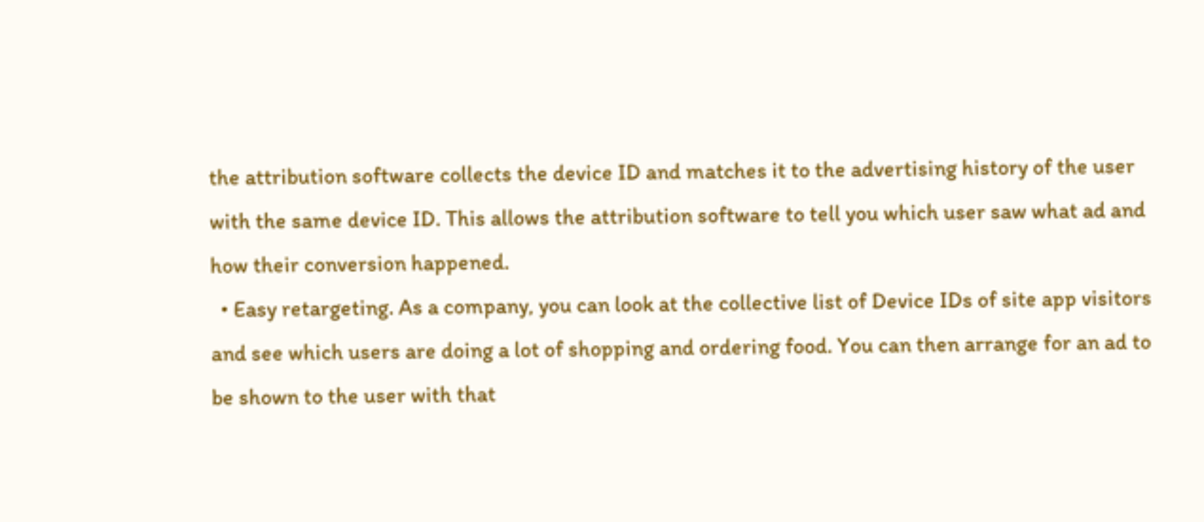the attribution software collects the device ID and matches it to the advertising history of the user with the same device ID. This allows the attribution software to tell you which user saw what ad and how their conversion happened.
  • Easy retargeting. As a company, you can look at the collective list of Device IDs of site app visitors and see which users are doing a lot of shopping and ordering food. You can then arrange for an ad to be shown to the user with that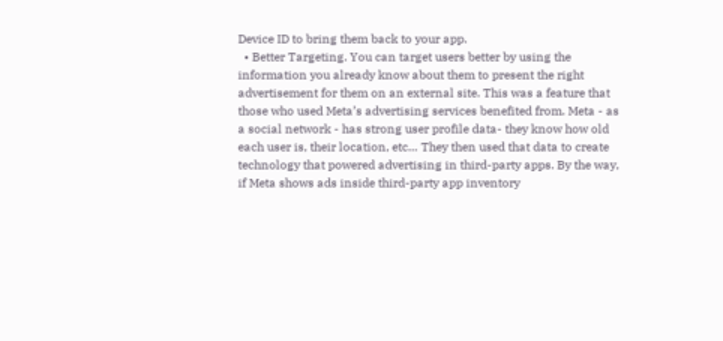Device ID to bring them back to your app.
  • Better Targeting. You can target users better by using the information you already know about them to present the right advertisement for them on an external site. This was a feature that those who used Meta’s advertising services benefited from. Meta - as a social network - has strong user profile data- they know how old each user is, their location, etc… They then used that data to create technology that powered advertising in third-party apps. By the way, if Meta shows ads inside third-party app inventory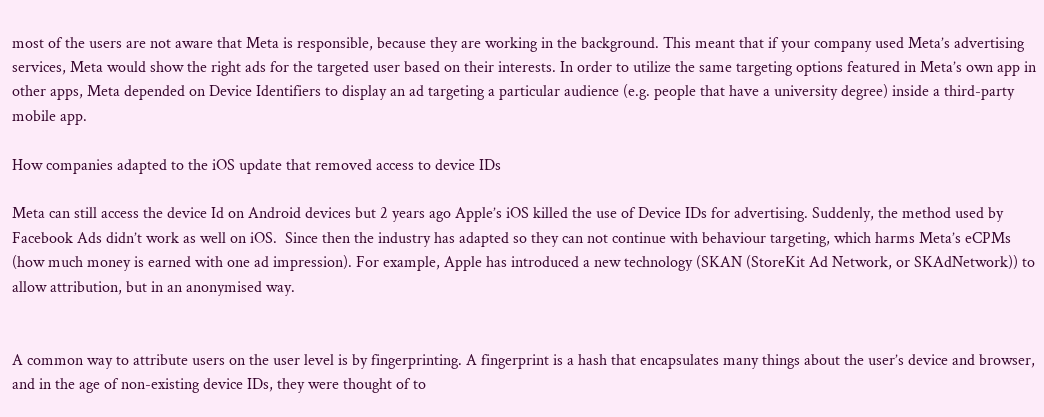most of the users are not aware that Meta is responsible, because they are working in the background. This meant that if your company used Meta’s advertising services, Meta would show the right ads for the targeted user based on their interests. In order to utilize the same targeting options featured in Meta’s own app in other apps, Meta depended on Device Identifiers to display an ad targeting a particular audience (e.g. people that have a university degree) inside a third-party mobile app.

How companies adapted to the iOS update that removed access to device IDs

Meta can still access the device Id on Android devices but 2 years ago Apple’s iOS killed the use of Device IDs for advertising. Suddenly, the method used by Facebook Ads didn’t work as well on iOS.  Since then the industry has adapted so they can not continue with behaviour targeting, which harms Meta’s eCPMs (how much money is earned with one ad impression). For example, Apple has introduced a new technology (SKAN (StoreKit Ad Network, or SKAdNetwork)) to allow attribution, but in an anonymised way.


A common way to attribute users on the user level is by fingerprinting. A fingerprint is a hash that encapsulates many things about the user’s device and browser, and in the age of non-existing device IDs, they were thought of to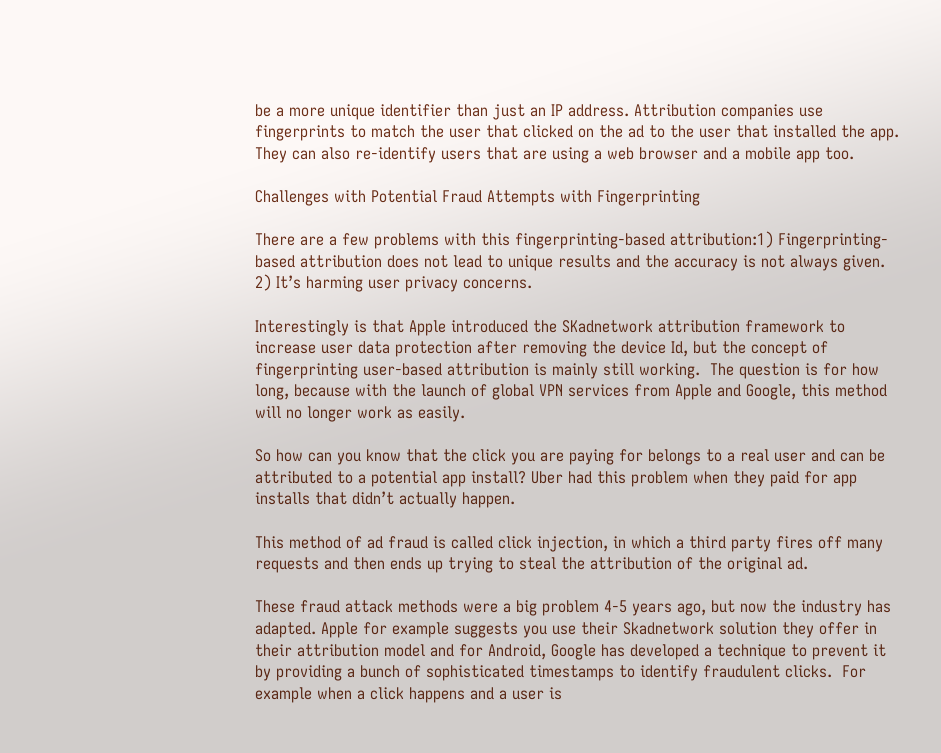be a more unique identifier than just an IP address. Attribution companies use fingerprints to match the user that clicked on the ad to the user that installed the app. They can also re-identify users that are using a web browser and a mobile app too.

Challenges with Potential Fraud Attempts with Fingerprinting

There are a few problems with this fingerprinting-based attribution:1) Fingerprinting-based attribution does not lead to unique results and the accuracy is not always given. 2) It’s harming user privacy concerns.

Interestingly is that Apple introduced the SKadnetwork attribution framework to increase user data protection after removing the device Id, but the concept of fingerprinting user-based attribution is mainly still working.  The question is for how long, because with the launch of global VPN services from Apple and Google, this method will no longer work as easily.

So how can you know that the click you are paying for belongs to a real user and can be attributed to a potential app install? Uber had this problem when they paid for app installs that didn’t actually happen.

This method of ad fraud is called click injection, in which a third party fires off many requests and then ends up trying to steal the attribution of the original ad.

These fraud attack methods were a big problem 4-5 years ago, but now the industry has adapted. Apple for example suggests you use their Skadnetwork solution they offer in their attribution model and for Android, Google has developed a technique to prevent it by providing a bunch of sophisticated timestamps to identify fraudulent clicks.  For example when a click happens and a user is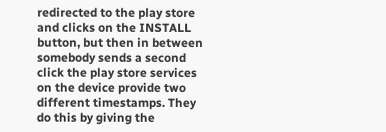redirected to the play store and clicks on the INSTALL button, but then in between somebody sends a second click the play store services on the device provide two different timestamps. They do this by giving the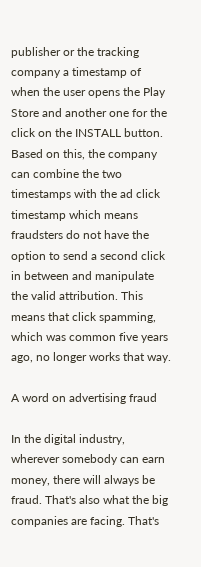publisher or the tracking company a timestamp of when the user opens the Play Store and another one for the click on the INSTALL button. Based on this, the company can combine the two timestamps with the ad click timestamp which means fraudsters do not have the option to send a second click in between and manipulate the valid attribution. This means that click spamming, which was common five years ago, no longer works that way.

A word on advertising fraud

In the digital industry, wherever somebody can earn money, there will always be fraud. That's also what the big companies are facing. That's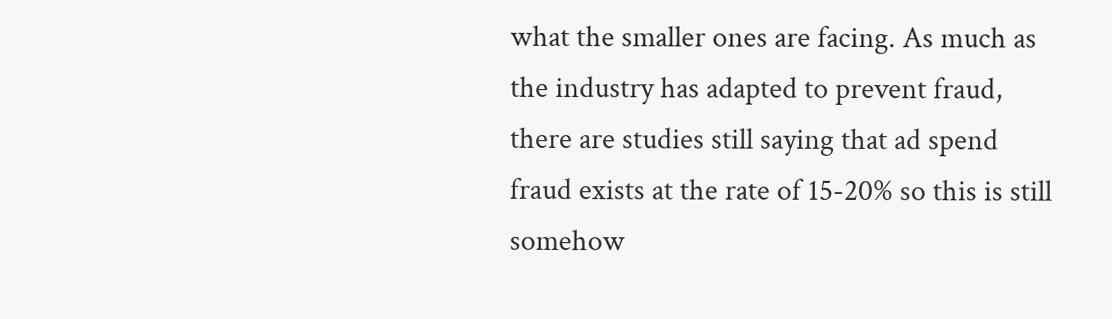what the smaller ones are facing. As much as the industry has adapted to prevent fraud, there are studies still saying that ad spend fraud exists at the rate of 15-20% so this is still somehow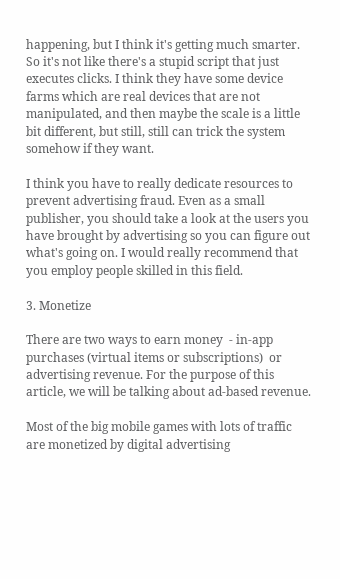happening, but I think it's getting much smarter. So it's not like there's a stupid script that just executes clicks. I think they have some device farms which are real devices that are not manipulated, and then maybe the scale is a little bit different, but still, still can trick the system somehow if they want.

I think you have to really dedicate resources to prevent advertising fraud. Even as a small publisher, you should take a look at the users you have brought by advertising so you can figure out what's going on. I would really recommend that you employ people skilled in this field.

3. Monetize

There are two ways to earn money  - in-app purchases (virtual items or subscriptions)  or advertising revenue. For the purpose of this article, we will be talking about ad-based revenue.

Most of the big mobile games with lots of traffic are monetized by digital advertising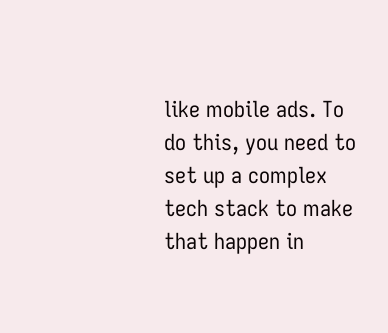like mobile ads. To do this, you need to set up a complex tech stack to make that happen in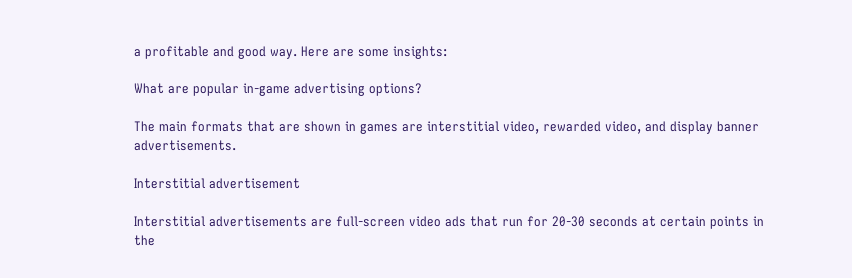a profitable and good way. Here are some insights:

What are popular in-game advertising options?

The main formats that are shown in games are interstitial video, rewarded video, and display banner advertisements.

Interstitial advertisement

Interstitial advertisements are full-screen video ads that run for 20-30 seconds at certain points in the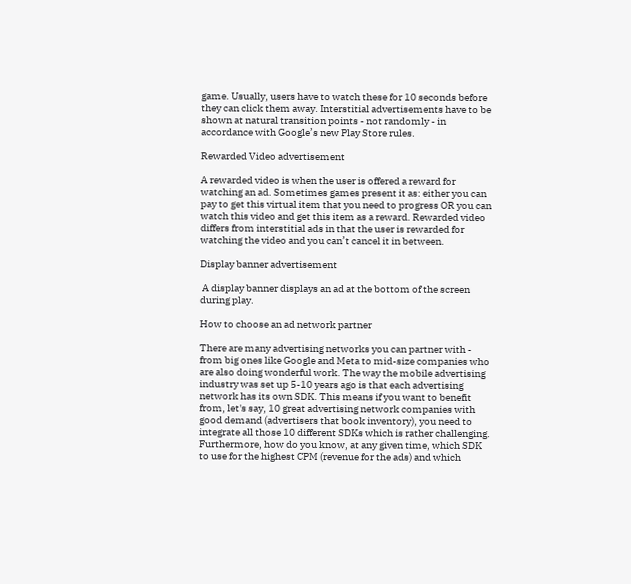game. Usually, users have to watch these for 10 seconds before they can click them away. Interstitial advertisements have to be shown at natural transition points - not randomly - in accordance with Google’s new Play Store rules.

Rewarded Video advertisement

A rewarded video is when the user is offered a reward for watching an ad. Sometimes games present it as: either you can pay to get this virtual item that you need to progress OR you can watch this video and get this item as a reward. Rewarded video differs from interstitial ads in that the user is rewarded for watching the video and you can’t cancel it in between.

Display banner advertisement

 A display banner displays an ad at the bottom of the screen during play.

How to choose an ad network partner

There are many advertising networks you can partner with - from big ones like Google and Meta to mid-size companies who are also doing wonderful work. The way the mobile advertising industry was set up 5-10 years ago is that each advertising network has its own SDK. This means if you want to benefit from, let's say, 10 great advertising network companies with good demand (advertisers that book inventory), you need to integrate all those 10 different SDKs which is rather challenging. Furthermore, how do you know, at any given time, which SDK to use for the highest CPM (revenue for the ads) and which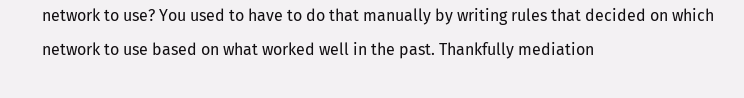network to use? You used to have to do that manually by writing rules that decided on which network to use based on what worked well in the past. Thankfully mediation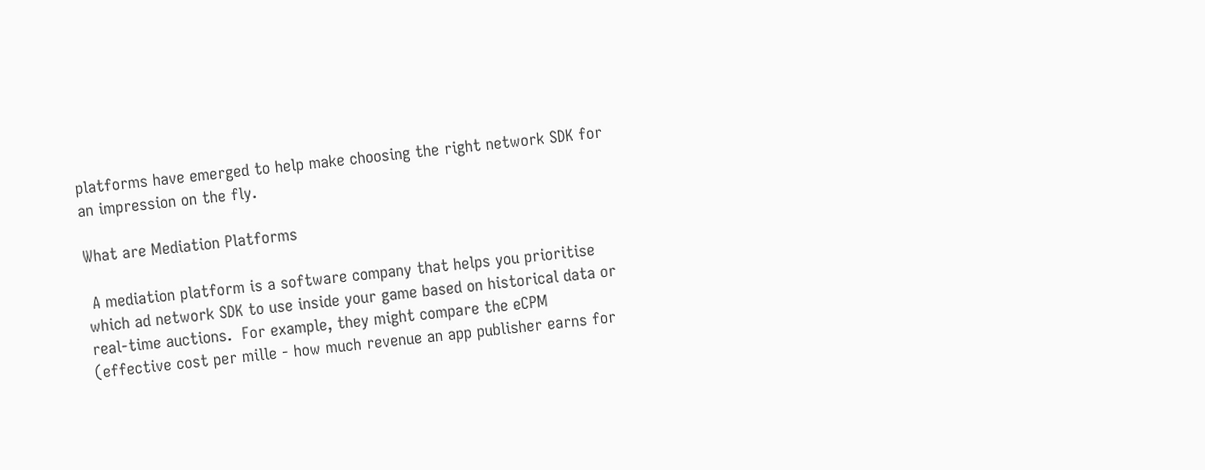platforms have emerged to help make choosing the right network SDK for an impression on the fly.

What are Mediation Platforms

 A mediation platform is a software company that helps you prioritise which ad network SDK to use inside your game based on historical data or real-time auctions.  For example, they might compare the eCPM (effective cost per mille - how much revenue an app publisher earns for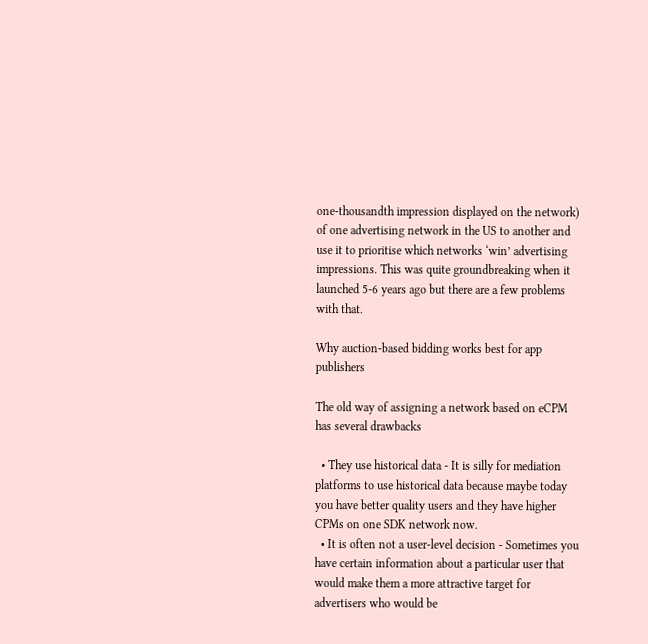one-thousandth impression displayed on the network) of one advertising network in the US to another and use it to prioritise which networks ‘win’ advertising impressions. This was quite groundbreaking when it launched 5-6 years ago but there are a few problems with that.

Why auction-based bidding works best for app publishers

The old way of assigning a network based on eCPM has several drawbacks

  • They use historical data - It is silly for mediation platforms to use historical data because maybe today you have better quality users and they have higher CPMs on one SDK network now.
  • It is often not a user-level decision - Sometimes you have certain information about a particular user that would make them a more attractive target for advertisers who would be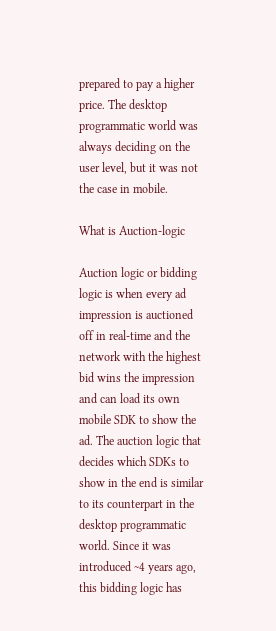prepared to pay a higher price. The desktop programmatic world was always deciding on the user level, but it was not the case in mobile.

What is Auction-logic

Auction logic or bidding logic is when every ad impression is auctioned off in real-time and the network with the highest bid wins the impression and can load its own mobile SDK to show the ad. The auction logic that decides which SDKs to show in the end is similar to its counterpart in the desktop programmatic world. Since it was introduced ~4 years ago, this bidding logic has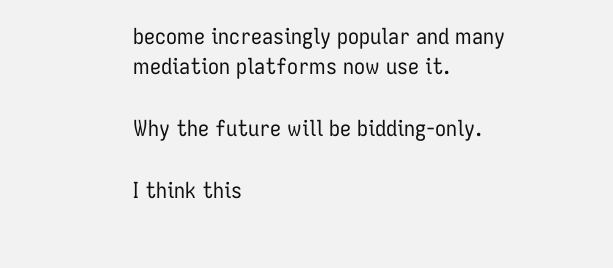become increasingly popular and many mediation platforms now use it.

Why the future will be bidding-only.

I think this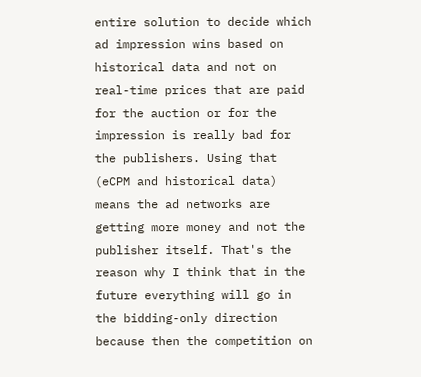entire solution to decide which ad impression wins based on historical data and not on real-time prices that are paid for the auction or for the impression is really bad for the publishers. Using that  (eCPM and historical data) means the ad networks are getting more money and not the publisher itself. That's the reason why I think that in the future everything will go in the bidding-only direction because then the competition on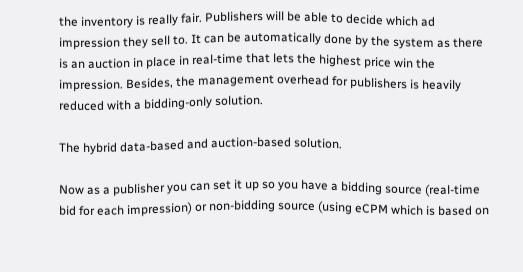the inventory is really fair. Publishers will be able to decide which ad impression they sell to. It can be automatically done by the system as there is an auction in place in real-time that lets the highest price win the impression. Besides, the management overhead for publishers is heavily reduced with a bidding-only solution.

The hybrid data-based and auction-based solution.

Now as a publisher you can set it up so you have a bidding source (real-time bid for each impression) or non-bidding source (using eCPM which is based on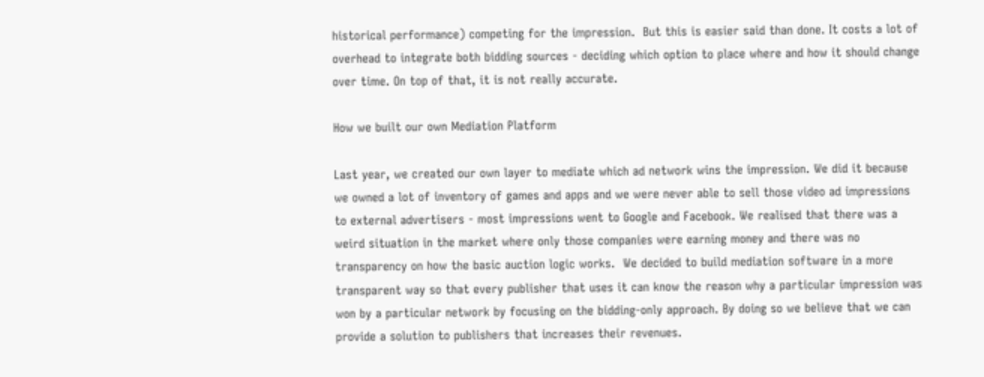historical performance) competing for the impression.  But this is easier said than done. It costs a lot of overhead to integrate both bidding sources - deciding which option to place where and how it should change over time. On top of that, it is not really accurate.

How we built our own Mediation Platform

Last year, we created our own layer to mediate which ad network wins the impression. We did it because we owned a lot of inventory of games and apps and we were never able to sell those video ad impressions to external advertisers - most impressions went to Google and Facebook. We realised that there was a weird situation in the market where only those companies were earning money and there was no transparency on how the basic auction logic works.  We decided to build mediation software in a more transparent way so that every publisher that uses it can know the reason why a particular impression was won by a particular network by focusing on the bidding-only approach. By doing so we believe that we can provide a solution to publishers that increases their revenues.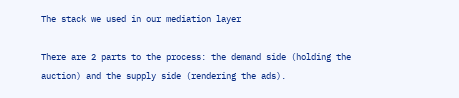The stack we used in our mediation layer

There are 2 parts to the process: the demand side (holding the auction) and the supply side (rendering the ads).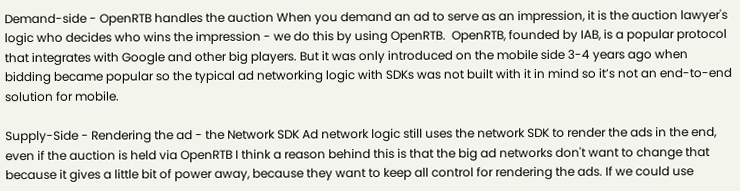Demand-side - OpenRTB handles the auction When you demand an ad to serve as an impression, it is the auction lawyer's logic who decides who wins the impression - we do this by using OpenRTB.  OpenRTB, founded by IAB, is a popular protocol that integrates with Google and other big players. But it was only introduced on the mobile side 3-4 years ago when bidding became popular so the typical ad networking logic with SDKs was not built with it in mind so it’s not an end-to-end solution for mobile.

Supply-Side - Rendering the ad - the Network SDK Ad network logic still uses the network SDK to render the ads in the end, even if the auction is held via OpenRTB I think a reason behind this is that the big ad networks don't want to change that because it gives a little bit of power away, because they want to keep all control for rendering the ads. If we could use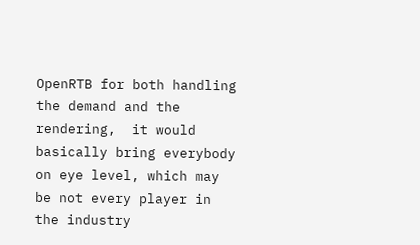OpenRTB for both handling the demand and the rendering,  it would basically bring everybody on eye level, which may be not every player in the industry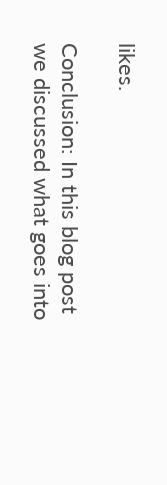likes.

Conclusion: In this blog post we discussed what goes into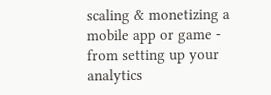scaling & monetizing a mobile app or game - from setting up your analytics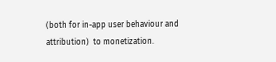(both for in-app user behaviour and attribution)  to monetization.